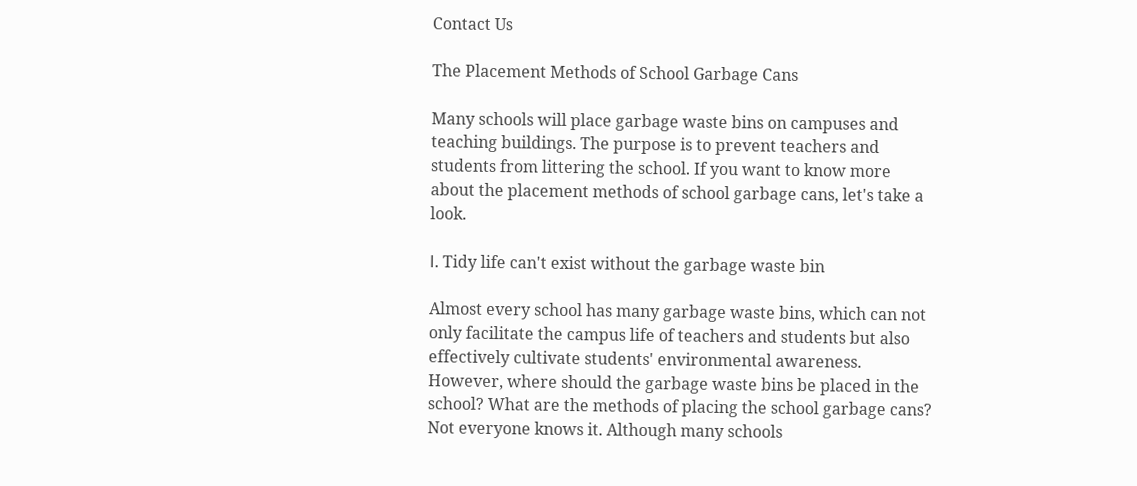Contact Us

The Placement Methods of School Garbage Cans

Many schools will place garbage waste bins on campuses and teaching buildings. The purpose is to prevent teachers and students from littering the school. If you want to know more about the placement methods of school garbage cans, let's take a look.

Ⅰ. Tidy life can't exist without the garbage waste bin

Almost every school has many garbage waste bins, which can not only facilitate the campus life of teachers and students but also effectively cultivate students' environmental awareness. However, where should the garbage waste bins be placed in the school? What are the methods of placing the school garbage cans? Not everyone knows it. Although many schools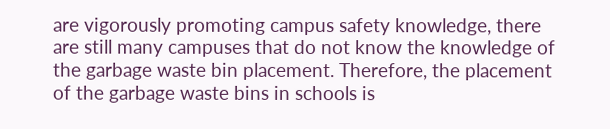are vigorously promoting campus safety knowledge, there are still many campuses that do not know the knowledge of the garbage waste bin placement. Therefore, the placement of the garbage waste bins in schools is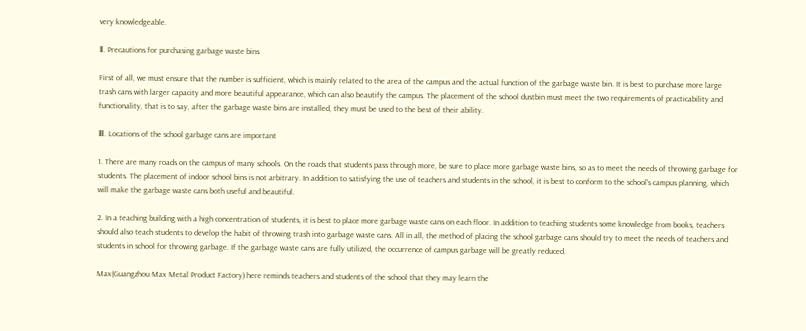very knowledgeable.

Ⅱ. Precautions for purchasing garbage waste bins

First of all, we must ensure that the number is sufficient, which is mainly related to the area of the campus and the actual function of the garbage waste bin. It is best to purchase more large trash cans with larger capacity and more beautiful appearance, which can also beautify the campus. The placement of the school dustbin must meet the two requirements of practicability and functionality, that is to say, after the garbage waste bins are installed, they must be used to the best of their ability.

Ⅲ. Locations of the school garbage cans are important

1. There are many roads on the campus of many schools. On the roads that students pass through more, be sure to place more garbage waste bins, so as to meet the needs of throwing garbage for students. The placement of indoor school bins is not arbitrary. In addition to satisfying the use of teachers and students in the school, it is best to conform to the school's campus planning, which will make the garbage waste cans both useful and beautiful.

2. In a teaching building with a high concentration of students, it is best to place more garbage waste cans on each floor. In addition to teaching students some knowledge from books, teachers should also teach students to develop the habit of throwing trash into garbage waste cans. All in all, the method of placing the school garbage cans should try to meet the needs of teachers and students in school for throwing garbage. If the garbage waste cans are fully utilized, the occurrence of campus garbage will be greatly reduced.

Max(Guangzhou Max Metal Product Factory) here reminds teachers and students of the school that they may learn the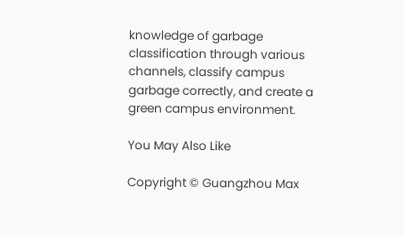knowledge of garbage classification through various channels, classify campus garbage correctly, and create a green campus environment.

You May Also Like

Copyright © Guangzhou Max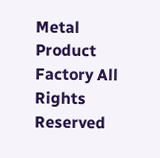Metal Product Factory All Rights Reserved